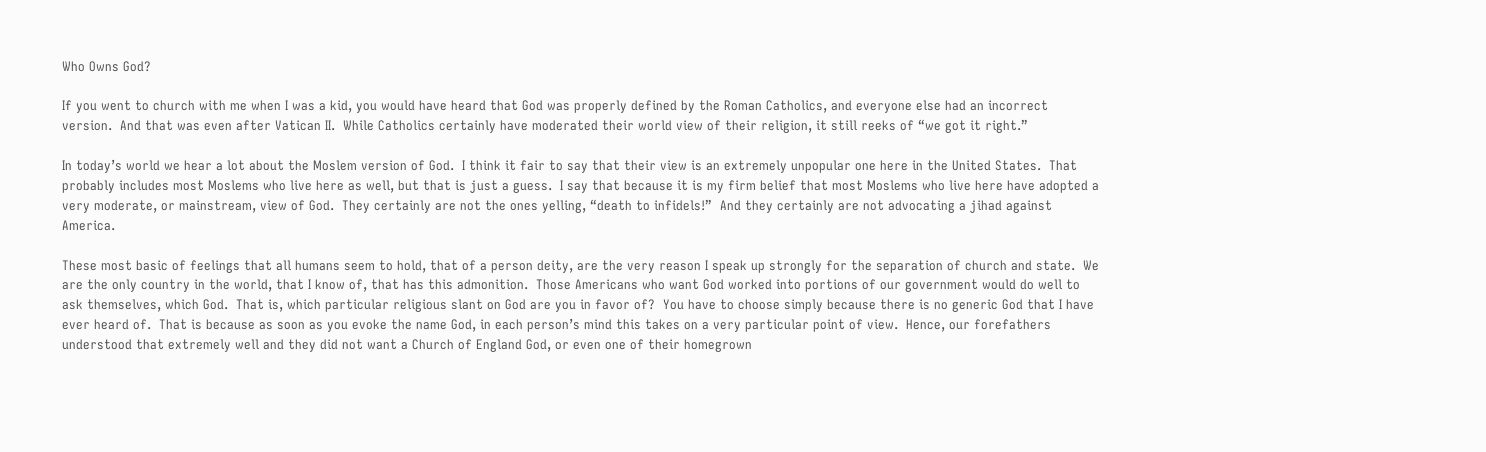Who Owns God?

If you went to church with me when I was a kid, you would have heard that God was properly defined by the Roman Catholics, and everyone else had an incorrect version.  And that was even after Vatican II.  While Catholics certainly have moderated their world view of their religion, it still reeks of “we got it right.”

In today’s world we hear a lot about the Moslem version of God.  I think it fair to say that their view is an extremely unpopular one here in the United States.  That probably includes most Moslems who live here as well, but that is just a guess.  I say that because it is my firm belief that most Moslems who live here have adopted a very moderate, or mainstream, view of God.  They certainly are not the ones yelling, “death to infidels!”  And they certainly are not advocating a jihad against America.

These most basic of feelings that all humans seem to hold, that of a person deity, are the very reason I speak up strongly for the separation of church and state.  We are the only country in the world, that I know of, that has this admonition.  Those Americans who want God worked into portions of our government would do well to ask themselves, which God.  That is, which particular religious slant on God are you in favor of?  You have to choose simply because there is no generic God that I have ever heard of.  That is because as soon as you evoke the name God, in each person’s mind this takes on a very particular point of view.  Hence, our forefathers understood that extremely well and they did not want a Church of England God, or even one of their homegrown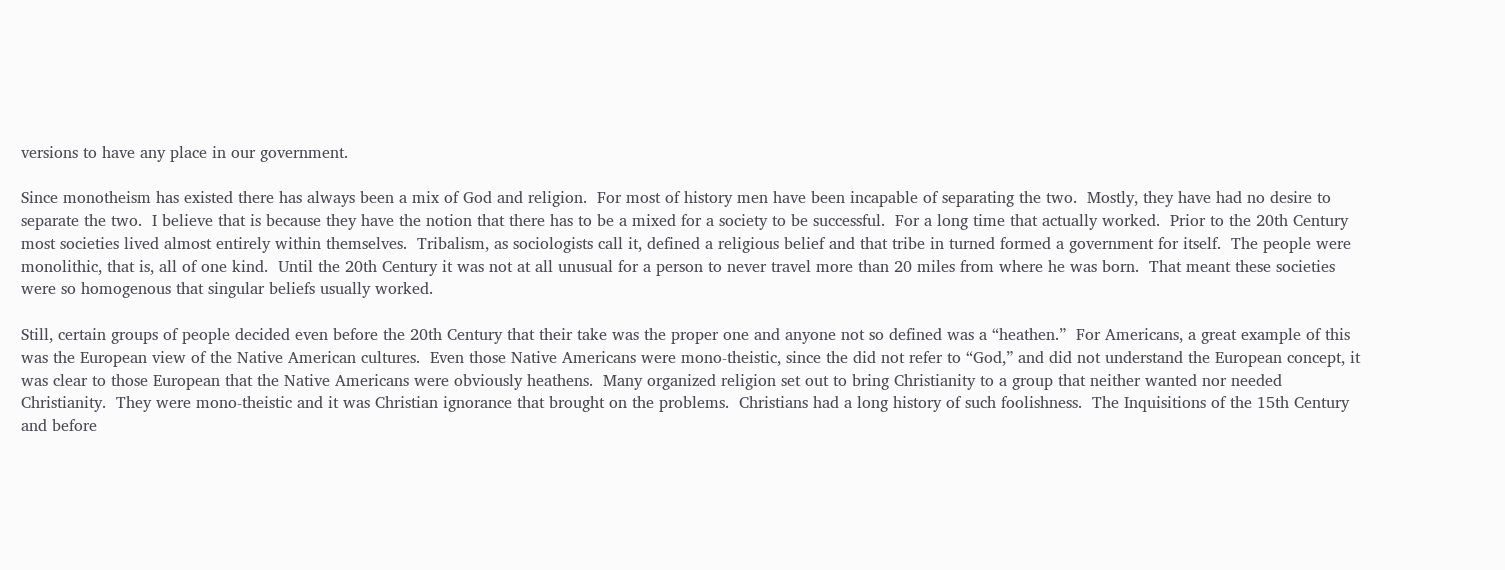versions to have any place in our government.

Since monotheism has existed there has always been a mix of God and religion.  For most of history men have been incapable of separating the two.  Mostly, they have had no desire to separate the two.  I believe that is because they have the notion that there has to be a mixed for a society to be successful.  For a long time that actually worked.  Prior to the 20th Century most societies lived almost entirely within themselves.  Tribalism, as sociologists call it, defined a religious belief and that tribe in turned formed a government for itself.  The people were monolithic, that is, all of one kind.  Until the 20th Century it was not at all unusual for a person to never travel more than 20 miles from where he was born.  That meant these societies were so homogenous that singular beliefs usually worked.

Still, certain groups of people decided even before the 20th Century that their take was the proper one and anyone not so defined was a “heathen.”  For Americans, a great example of this was the European view of the Native American cultures.  Even those Native Americans were mono-theistic, since the did not refer to “God,” and did not understand the European concept, it was clear to those European that the Native Americans were obviously heathens.  Many organized religion set out to bring Christianity to a group that neither wanted nor needed Christianity.  They were mono-theistic and it was Christian ignorance that brought on the problems.  Christians had a long history of such foolishness.  The Inquisitions of the 15th Century and before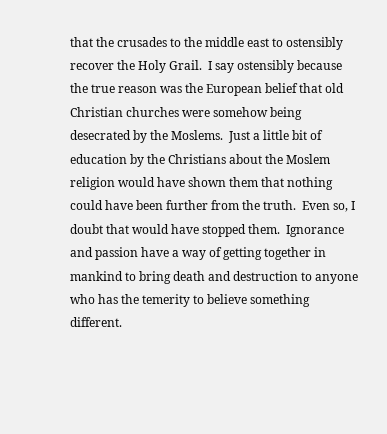that the crusades to the middle east to ostensibly recover the Holy Grail.  I say ostensibly because the true reason was the European belief that old Christian churches were somehow being desecrated by the Moslems.  Just a little bit of education by the Christians about the Moslem religion would have shown them that nothing could have been further from the truth.  Even so, I doubt that would have stopped them.  Ignorance and passion have a way of getting together in mankind to bring death and destruction to anyone who has the temerity to believe something different.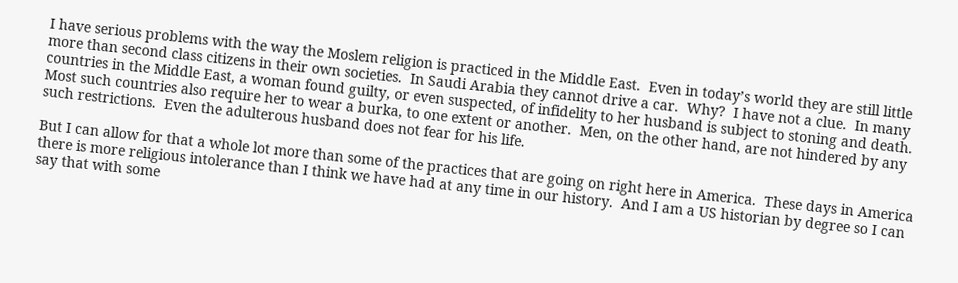I have serious problems with the way the Moslem religion is practiced in the Middle East.  Even in today’s world they are still little more than second class citizens in their own societies.  In Saudi Arabia they cannot drive a car.  Why?  I have not a clue.  In many countries in the Middle East, a woman found guilty, or even suspected, of infidelity to her husband is subject to stoning and death.  Most such countries also require her to wear a burka, to one extent or another.  Men, on the other hand, are not hindered by any such restrictions.  Even the adulterous husband does not fear for his life.

But I can allow for that a whole lot more than some of the practices that are going on right here in America.  These days in America there is more religious intolerance than I think we have had at any time in our history.  And I am a US historian by degree so I can say that with some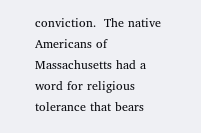conviction.  The native Americans of Massachusetts had a word for religious tolerance that bears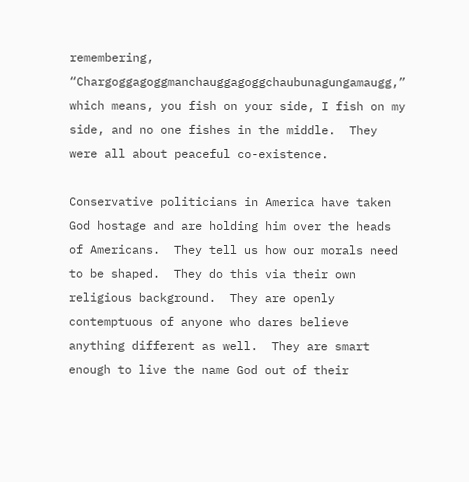remembering, “Chargoggagoggmanchauggagoggchaubunagungamaugg,” which means, you fish on your side, I fish on my side, and no one fishes in the middle.  They were all about peaceful co-existence.

Conservative politicians in America have taken God hostage and are holding him over the heads of Americans.  They tell us how our morals need to be shaped.  They do this via their own religious background.  They are openly contemptuous of anyone who dares believe anything different as well.  They are smart enough to live the name God out of their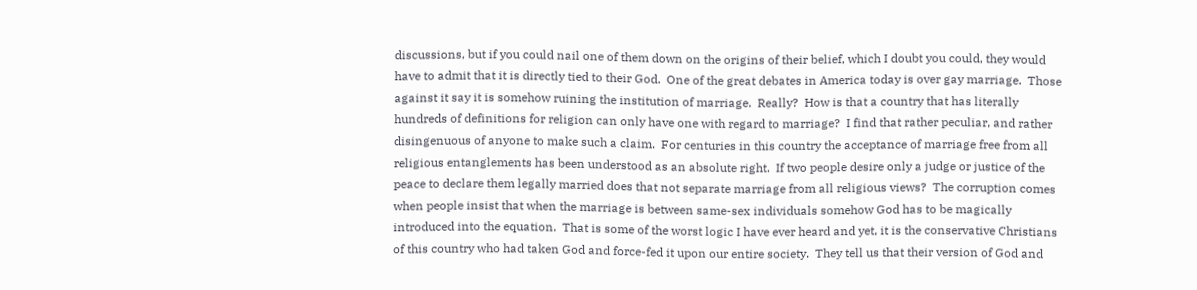discussions, but if you could nail one of them down on the origins of their belief, which I doubt you could, they would have to admit that it is directly tied to their God.  One of the great debates in America today is over gay marriage.  Those against it say it is somehow ruining the institution of marriage.  Really?  How is that a country that has literally hundreds of definitions for religion can only have one with regard to marriage?  I find that rather peculiar, and rather disingenuous of anyone to make such a claim.  For centuries in this country the acceptance of marriage free from all religious entanglements has been understood as an absolute right.  If two people desire only a judge or justice of the peace to declare them legally married does that not separate marriage from all religious views?  The corruption comes when people insist that when the marriage is between same-sex individuals somehow God has to be magically introduced into the equation.  That is some of the worst logic I have ever heard and yet, it is the conservative Christians of this country who had taken God and force-fed it upon our entire society.  They tell us that their version of God and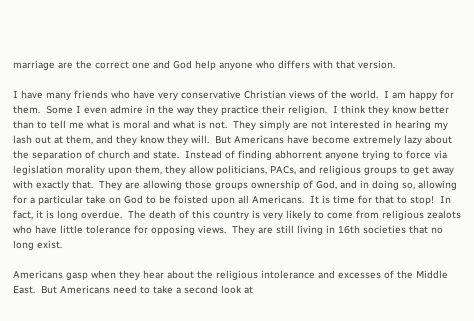marriage are the correct one and God help anyone who differs with that version.

I have many friends who have very conservative Christian views of the world.  I am happy for them.  Some I even admire in the way they practice their religion.  I think they know better than to tell me what is moral and what is not.  They simply are not interested in hearing my lash out at them, and they know they will.  But Americans have become extremely lazy about the separation of church and state.  Instead of finding abhorrent anyone trying to force via legislation morality upon them, they allow politicians, PACs, and religious groups to get away with exactly that.  They are allowing those groups ownership of God, and in doing so, allowing for a particular take on God to be foisted upon all Americans.  It is time for that to stop!  In fact, it is long overdue.  The death of this country is very likely to come from religious zealots who have little tolerance for opposing views.  They are still living in 16th societies that no long exist.

Americans gasp when they hear about the religious intolerance and excesses of the Middle East.  But Americans need to take a second look at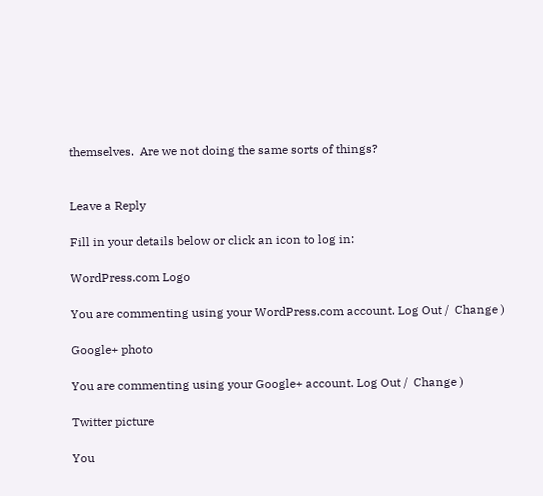themselves.  Are we not doing the same sorts of things?


Leave a Reply

Fill in your details below or click an icon to log in:

WordPress.com Logo

You are commenting using your WordPress.com account. Log Out /  Change )

Google+ photo

You are commenting using your Google+ account. Log Out /  Change )

Twitter picture

You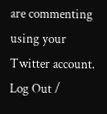are commenting using your Twitter account. Log Out /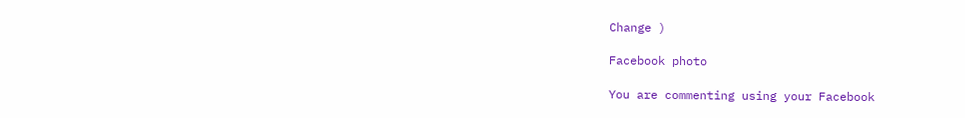Change )

Facebook photo

You are commenting using your Facebook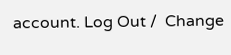account. Log Out /  Change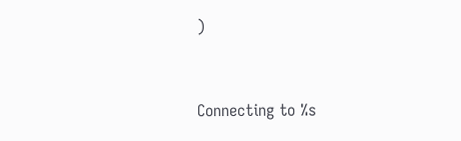)


Connecting to %s